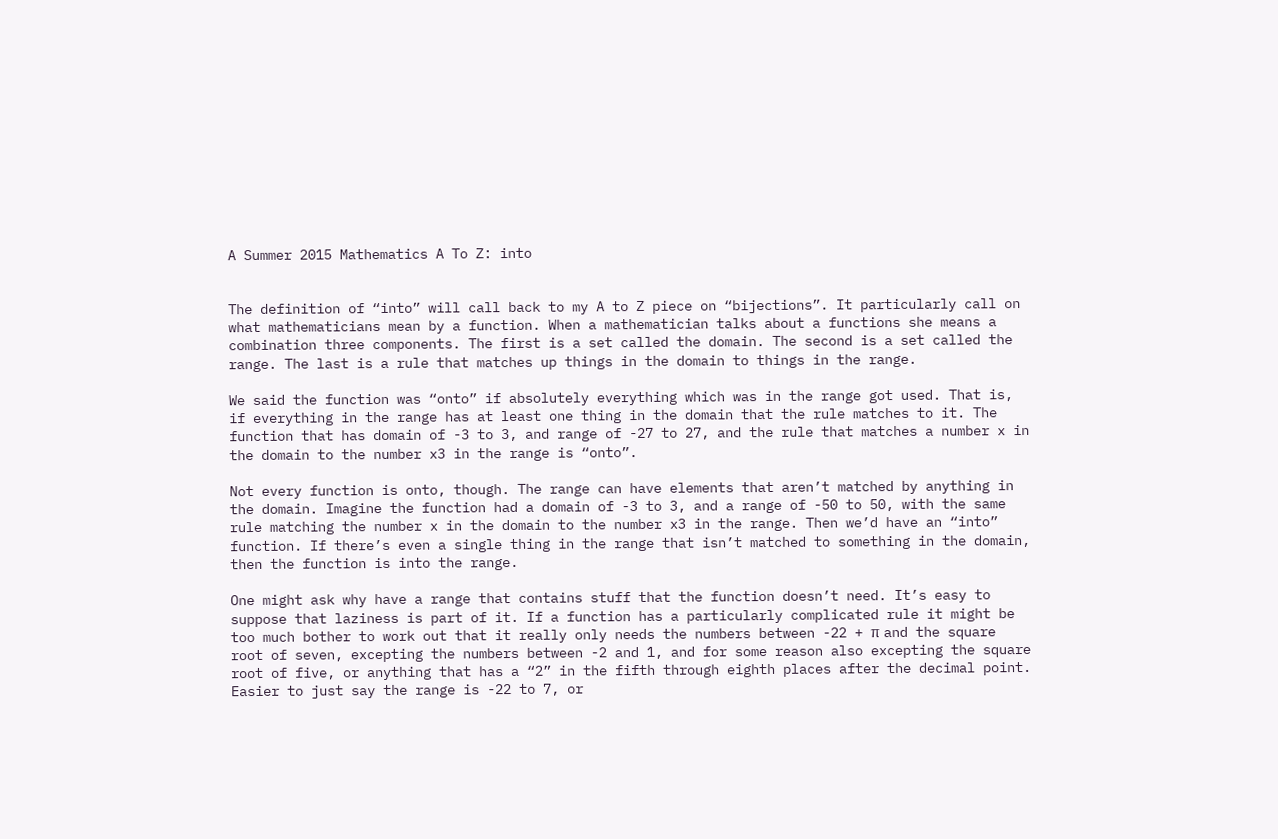A Summer 2015 Mathematics A To Z: into


The definition of “into” will call back to my A to Z piece on “bijections”. It particularly call on what mathematicians mean by a function. When a mathematician talks about a functions she means a combination three components. The first is a set called the domain. The second is a set called the range. The last is a rule that matches up things in the domain to things in the range.

We said the function was “onto” if absolutely everything which was in the range got used. That is, if everything in the range has at least one thing in the domain that the rule matches to it. The function that has domain of -3 to 3, and range of -27 to 27, and the rule that matches a number x in the domain to the number x3 in the range is “onto”.

Not every function is onto, though. The range can have elements that aren’t matched by anything in the domain. Imagine the function had a domain of -3 to 3, and a range of -50 to 50, with the same rule matching the number x in the domain to the number x3 in the range. Then we’d have an “into” function. If there’s even a single thing in the range that isn’t matched to something in the domain, then the function is into the range.

One might ask why have a range that contains stuff that the function doesn’t need. It’s easy to suppose that laziness is part of it. If a function has a particularly complicated rule it might be too much bother to work out that it really only needs the numbers between -22 + π and the square root of seven, excepting the numbers between -2 and 1, and for some reason also excepting the square root of five, or anything that has a “2” in the fifth through eighth places after the decimal point. Easier to just say the range is -22 to 7, or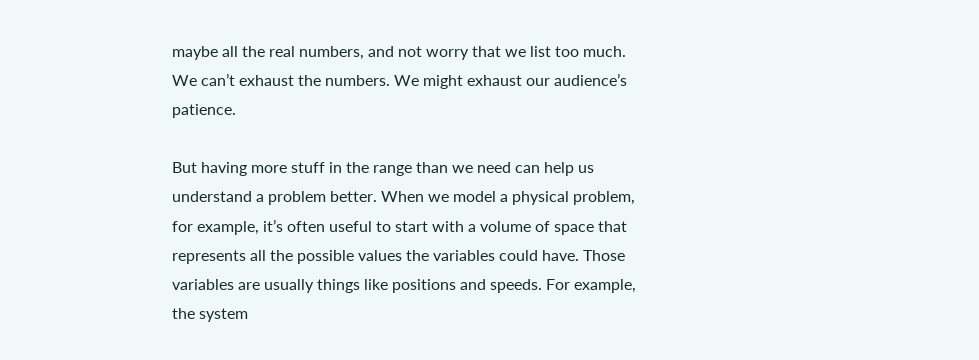maybe all the real numbers, and not worry that we list too much. We can’t exhaust the numbers. We might exhaust our audience’s patience.

But having more stuff in the range than we need can help us understand a problem better. When we model a physical problem, for example, it’s often useful to start with a volume of space that represents all the possible values the variables could have. Those variables are usually things like positions and speeds. For example, the system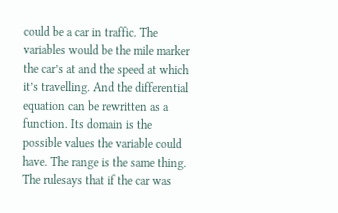could be a car in traffic. The variables would be the mile marker the car’s at and the speed at which it’s travelling. And the differential equation can be rewritten as a function. Its domain is the possible values the variable could have. The range is the same thing. The rulesays that if the car was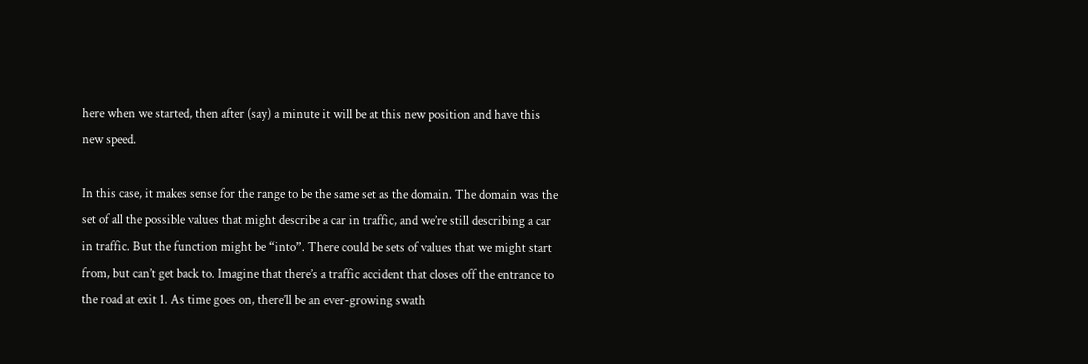here when we started, then after (say) a minute it will be at this new position and have this new speed.

In this case, it makes sense for the range to be the same set as the domain. The domain was the set of all the possible values that might describe a car in traffic, and we’re still describing a car in traffic. But the function might be “into”. There could be sets of values that we might start from, but can’t get back to. Imagine that there’s a traffic accident that closes off the entrance to the road at exit 1. As time goes on, there’ll be an ever-growing swath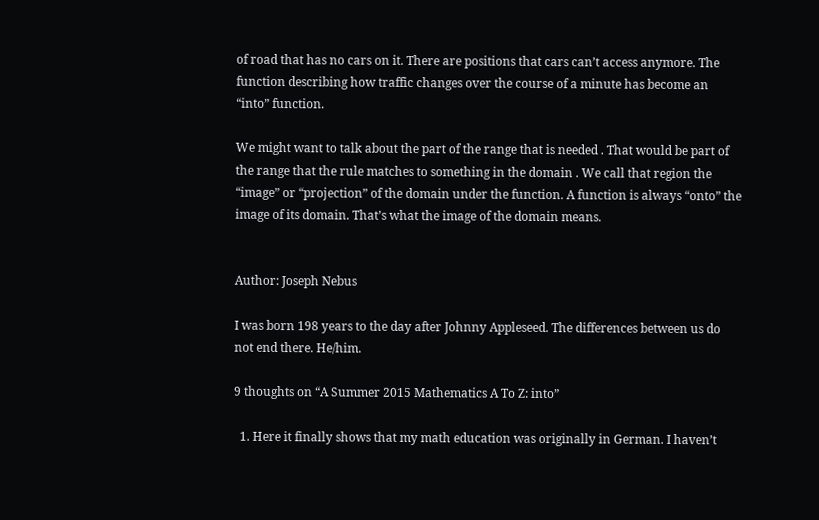of road that has no cars on it. There are positions that cars can’t access anymore. The function describing how traffic changes over the course of a minute has become an “into” function.

We might want to talk about the part of the range that is needed . That would be part of the range that the rule matches to something in the domain . We call that region the “image” or “projection” of the domain under the function. A function is always “onto” the image of its domain. That’s what the image of the domain means.


Author: Joseph Nebus

I was born 198 years to the day after Johnny Appleseed. The differences between us do not end there. He/him.

9 thoughts on “A Summer 2015 Mathematics A To Z: into”

  1. Here it finally shows that my math education was originally in German. I haven’t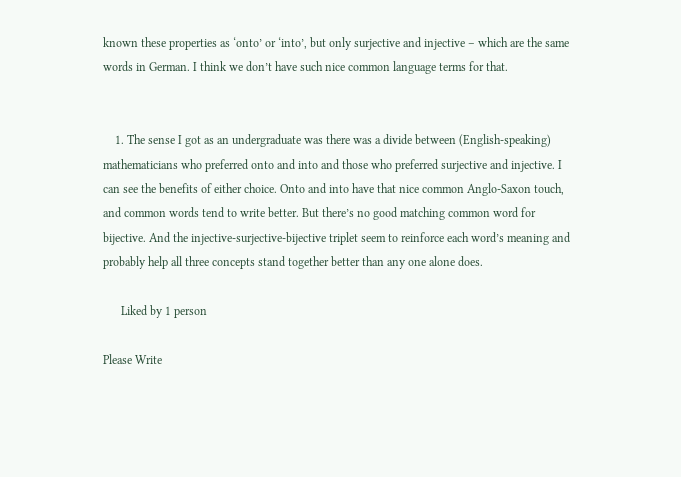known these properties as ‘onto’ or ‘into’, but only surjective and injective – which are the same words in German. I think we don’t have such nice common language terms for that.


    1. The sense I got as an undergraduate was there was a divide between (English-speaking) mathematicians who preferred onto and into and those who preferred surjective and injective. I can see the benefits of either choice. Onto and into have that nice common Anglo-Saxon touch, and common words tend to write better. But there’s no good matching common word for bijective. And the injective-surjective-bijective triplet seem to reinforce each word’s meaning and probably help all three concepts stand together better than any one alone does.

      Liked by 1 person

Please Write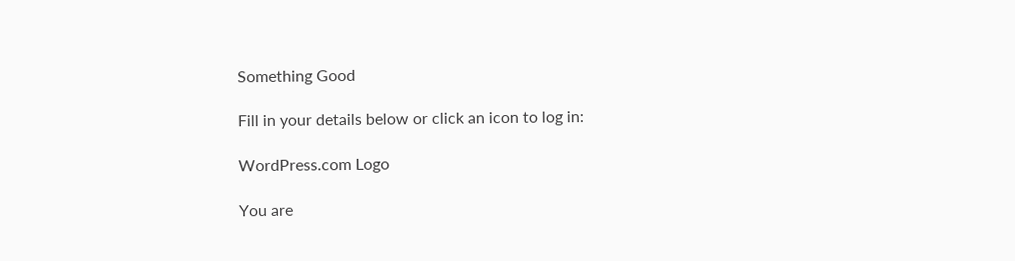Something Good

Fill in your details below or click an icon to log in:

WordPress.com Logo

You are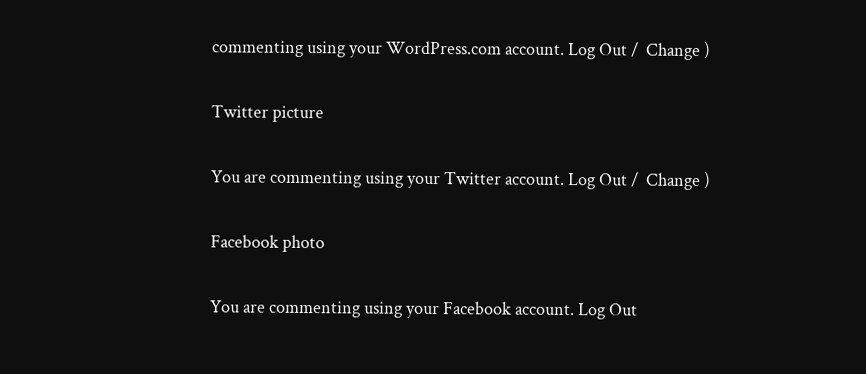commenting using your WordPress.com account. Log Out /  Change )

Twitter picture

You are commenting using your Twitter account. Log Out /  Change )

Facebook photo

You are commenting using your Facebook account. Log Out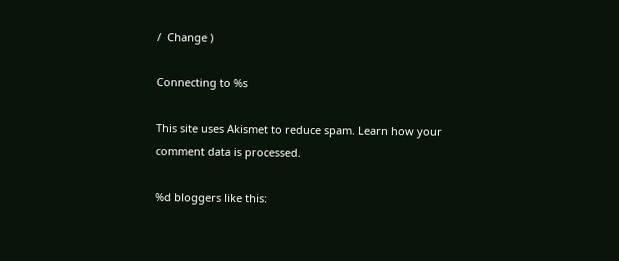/  Change )

Connecting to %s

This site uses Akismet to reduce spam. Learn how your comment data is processed.

%d bloggers like this: